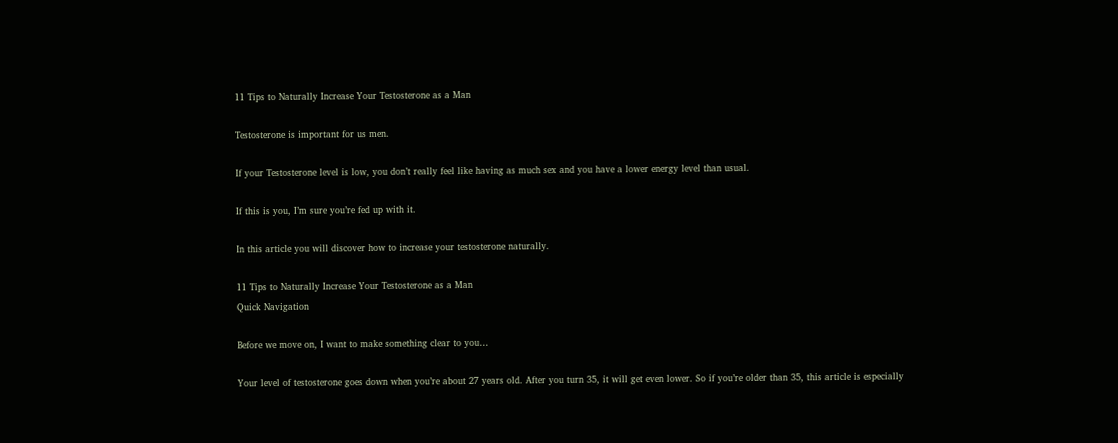11 Tips to Naturally Increase Your Testosterone as a Man

Testosterone is important for us men.

If your Testosterone level is low, you don’t really feel like having as much sex and you have a lower energy level than usual.

If this is you, I’m sure you’re fed up with it.

In this article you will discover how to increase your testosterone naturally.

11 Tips to Naturally Increase Your Testosterone as a Man
Quick Navigation

Before we move on, I want to make something clear to you…

Your level of testosterone goes down when you’re about 27 years old. After you turn 35, it will get even lower. So if you’re older than 35, this article is especially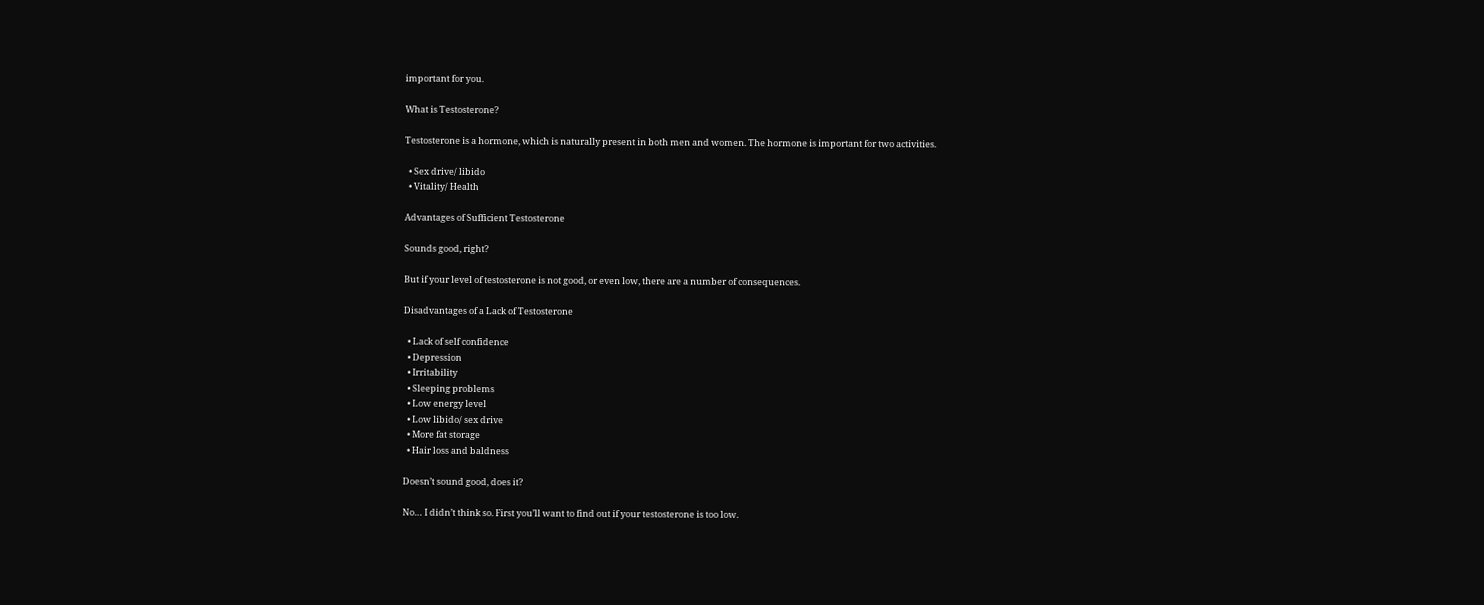important for you.

What is Testosterone?

Testosterone is a hormone, which is naturally present in both men and women. The hormone is important for two activities.

  • Sex drive/ libido
  • Vitality/ Health

Advantages of Sufficient Testosterone

Sounds good, right?

But if your level of testosterone is not good, or even low, there are a number of consequences.

Disadvantages of a Lack of Testosterone

  • Lack of self confidence
  • Depression
  • Irritability
  • Sleeping problems
  • Low energy level
  • Low libido/ sex drive
  • More fat storage
  • Hair loss and baldness

Doesn’t sound good, does it?

No… I didn’t think so. First you’ll want to find out if your testosterone is too low.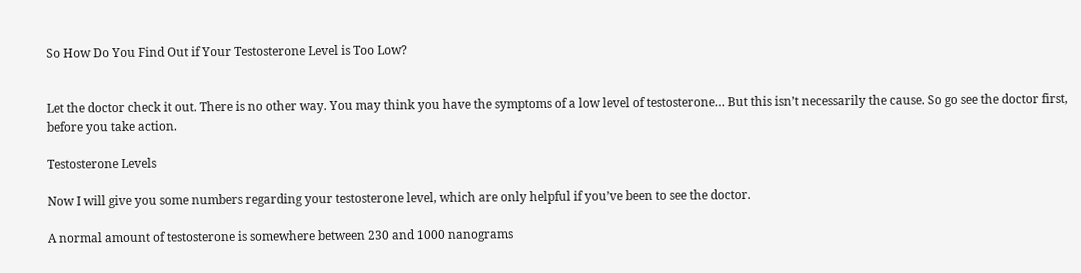So How Do You Find Out if Your Testosterone Level is Too Low?


Let the doctor check it out. There is no other way. You may think you have the symptoms of a low level of testosterone… But this isn’t necessarily the cause. So go see the doctor first, before you take action.

Testosterone Levels

Now I will give you some numbers regarding your testosterone level, which are only helpful if you’ve been to see the doctor.

A normal amount of testosterone is somewhere between 230 and 1000 nanograms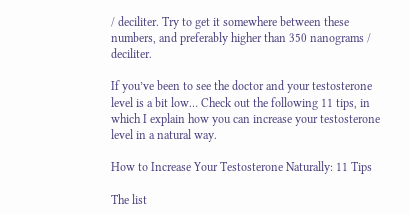/ deciliter. Try to get it somewhere between these numbers, and preferably higher than 350 nanograms / deciliter.

If you’ve been to see the doctor and your testosterone level is a bit low… Check out the following 11 tips, in which I explain how you can increase your testosterone level in a natural way.

How to Increase Your Testosterone Naturally: 11 Tips

The list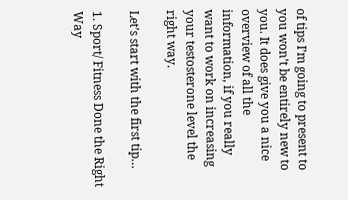of tips I’m going to present to you won’t be entirely new to you. It does give you a nice overview of all the information, if you really want to work on increasing your testosterone level the right way.

Let’s start with the first tip…

1. Sport/ Fitness Done the Right Way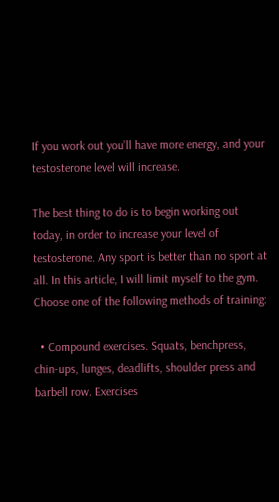If you work out you’ll have more energy, and your testosterone level will increase.

The best thing to do is to begin working out today, in order to increase your level of testosterone. Any sport is better than no sport at all. In this article, I will limit myself to the gym. Choose one of the following methods of training:

  • Compound exercises. Squats, benchpress, chin-ups, lunges, deadlifts, shoulder press and barbell row. Exercises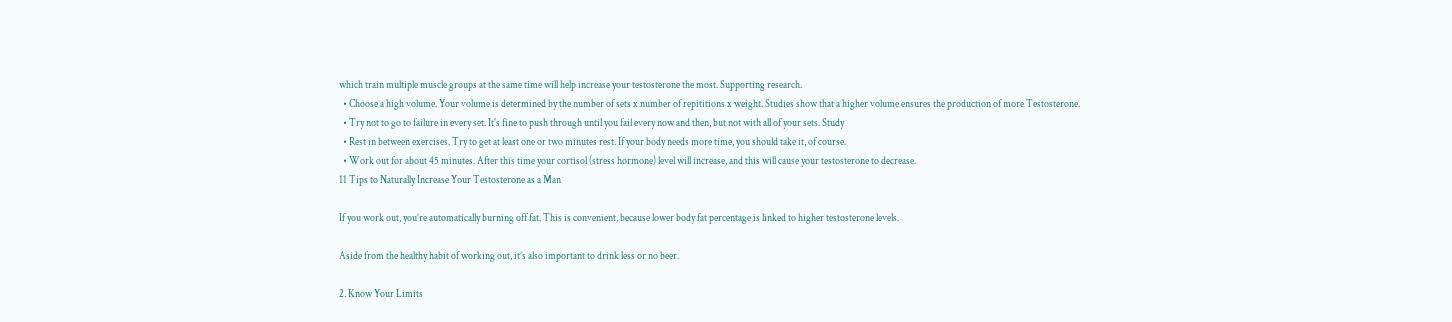which train multiple muscle groups at the same time will help increase your testosterone the most. Supporting research.
  • Choose a high volume. Your volume is determined by the number of sets x number of repititions x weight. Studies show that a higher volume ensures the production of more Testosterone.
  • Try not to go to failure in every set. It's fine to push through until you fail every now and then, but not with all of your sets. Study
  • Rest in between exercises. Try to get at least one or two minutes rest. If your body needs more time, you should take it, of course.
  • Work out for about 45 minutes. After this time your cortisol (stress hormone) level will increase, and this will cause your testosterone to decrease.
11 Tips to Naturally Increase Your Testosterone as a Man

If you work out, you’re automatically burning off fat. This is convenient, because lower body fat percentage is linked to higher testosterone levels.

Aside from the healthy habit of working out, it’s also important to drink less or no beer.

2. Know Your Limits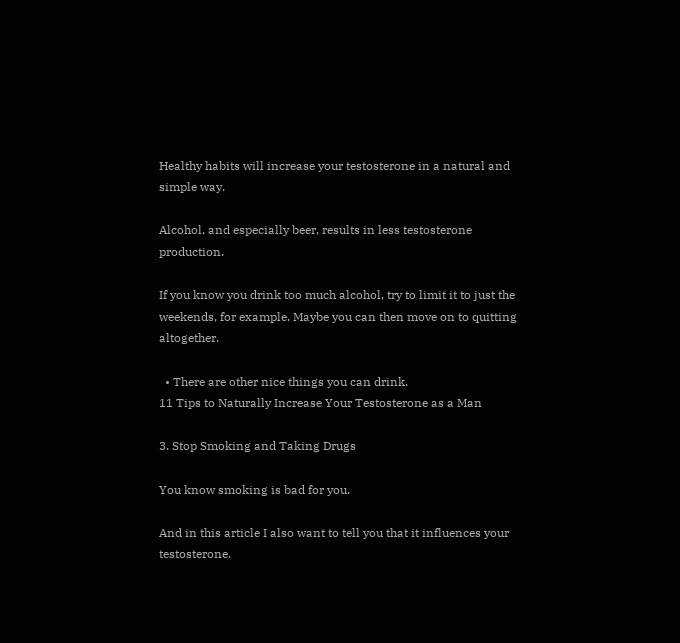Healthy habits will increase your testosterone in a natural and simple way.

Alcohol, and especially beer, results in less testosterone production.

If you know you drink too much alcohol, try to limit it to just the weekends, for example. Maybe you can then move on to quitting altogether.

  • There are other nice things you can drink.
11 Tips to Naturally Increase Your Testosterone as a Man

3. Stop Smoking and Taking Drugs

You know smoking is bad for you.

And in this article I also want to tell you that it influences your testosterone.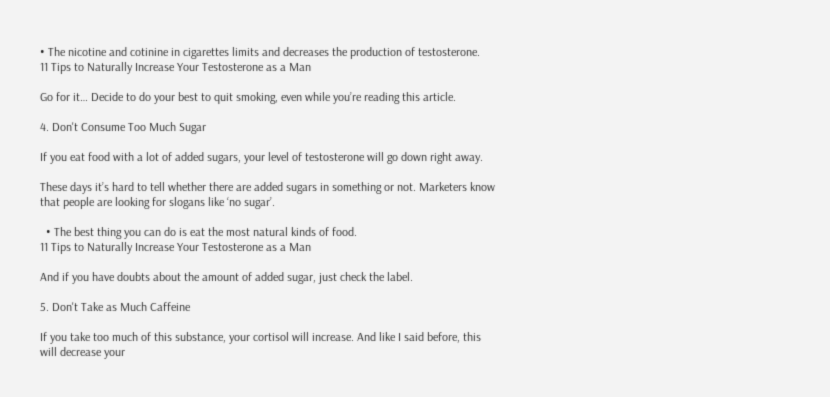• The nicotine and cotinine in cigarettes limits and decreases the production of testosterone.
11 Tips to Naturally Increase Your Testosterone as a Man

Go for it… Decide to do your best to quit smoking, even while you’re reading this article.

4. Don't Consume Too Much Sugar

If you eat food with a lot of added sugars, your level of testosterone will go down right away.

These days it’s hard to tell whether there are added sugars in something or not. Marketers know that people are looking for slogans like ‘no sugar’.

  • The best thing you can do is eat the most natural kinds of food.
11 Tips to Naturally Increase Your Testosterone as a Man

And if you have doubts about the amount of added sugar, just check the label.

5. Don't Take as Much Caffeine

If you take too much of this substance, your cortisol will increase. And like I said before, this will decrease your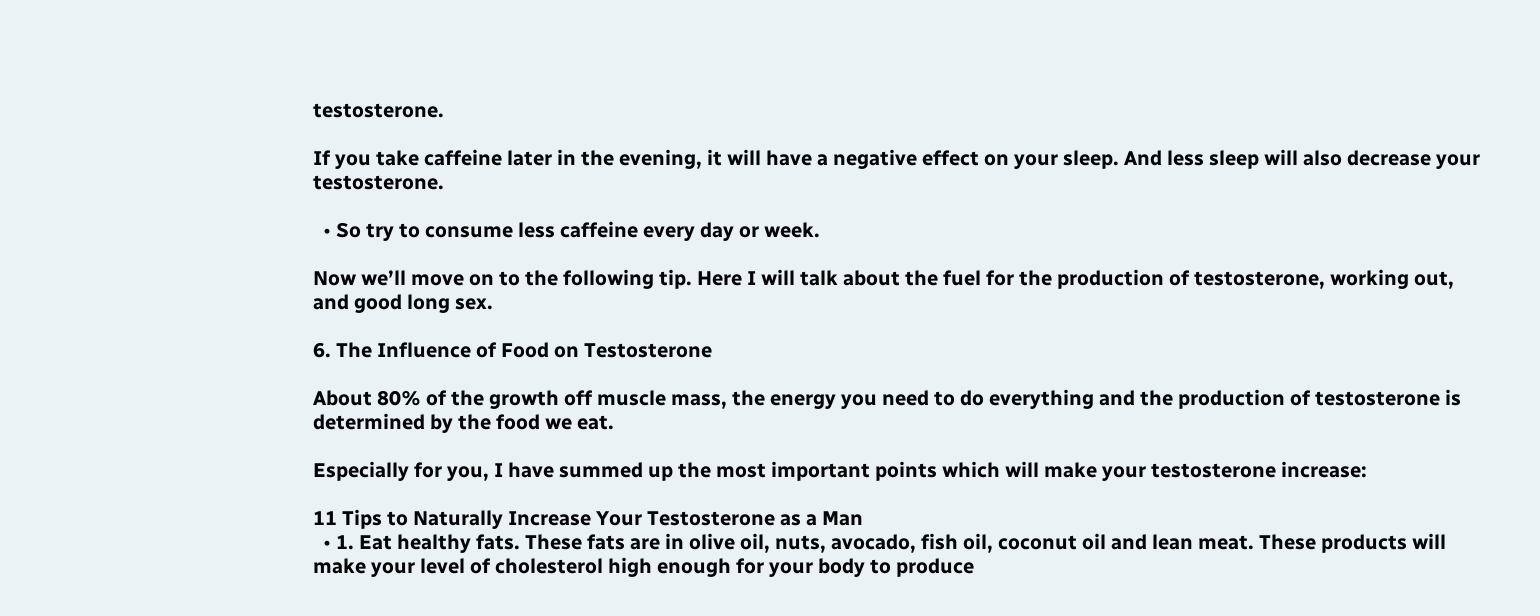testosterone.

If you take caffeine later in the evening, it will have a negative effect on your sleep. And less sleep will also decrease your testosterone.

  • So try to consume less caffeine every day or week.

Now we’ll move on to the following tip. Here I will talk about the fuel for the production of testosterone, working out, and good long sex.

6. The Influence of Food on Testosterone

About 80% of the growth off muscle mass, the energy you need to do everything and the production of testosterone is determined by the food we eat.

Especially for you, I have summed up the most important points which will make your testosterone increase:

11 Tips to Naturally Increase Your Testosterone as a Man
  • 1. Eat healthy fats. These fats are in olive oil, nuts, avocado, fish oil, coconut oil and lean meat. These products will make your level of cholesterol high enough for your body to produce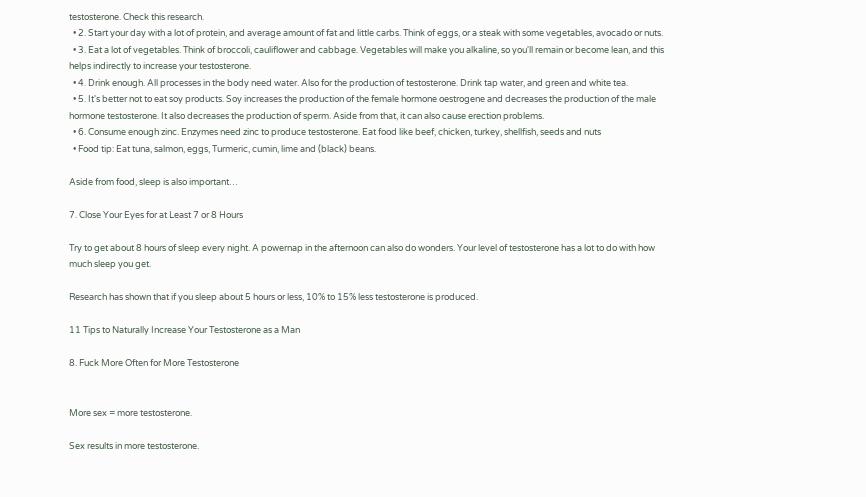testosterone. Check this research.
  • 2. Start your day with a lot of protein, and average amount of fat and little carbs. Think of eggs, or a steak with some vegetables, avocado or nuts.
  • 3. Eat a lot of vegetables. Think of broccoli, cauliflower and cabbage. Vegetables will make you alkaline, so you'll remain or become lean, and this helps indirectly to increase your testosterone.
  • 4. Drink enough. All processes in the body need water. Also for the production of testosterone. Drink tap water, and green and white tea.
  • 5. It's better not to eat soy products. Soy increases the production of the female hormone oestrogene and decreases the production of the male hormone testosterone. It also decreases the production of sperm. Aside from that, it can also cause erection problems.
  • 6. Consume enough zinc. Enzymes need zinc to produce testosterone. Eat food like beef, chicken, turkey, shellfish, seeds and nuts
  • Food tip: Eat tuna, salmon, eggs, Turmeric, cumin, lime and (black) beans.

Aside from food, sleep is also important…

7. Close Your Eyes for at Least 7 or 8 Hours

Try to get about 8 hours of sleep every night. A powernap in the afternoon can also do wonders. Your level of testosterone has a lot to do with how much sleep you get.

Research has shown that if you sleep about 5 hours or less, 10% to 15% less testosterone is produced.

11 Tips to Naturally Increase Your Testosterone as a Man

8. Fuck More Often for More Testosterone


More sex = more testosterone.

Sex results in more testosterone.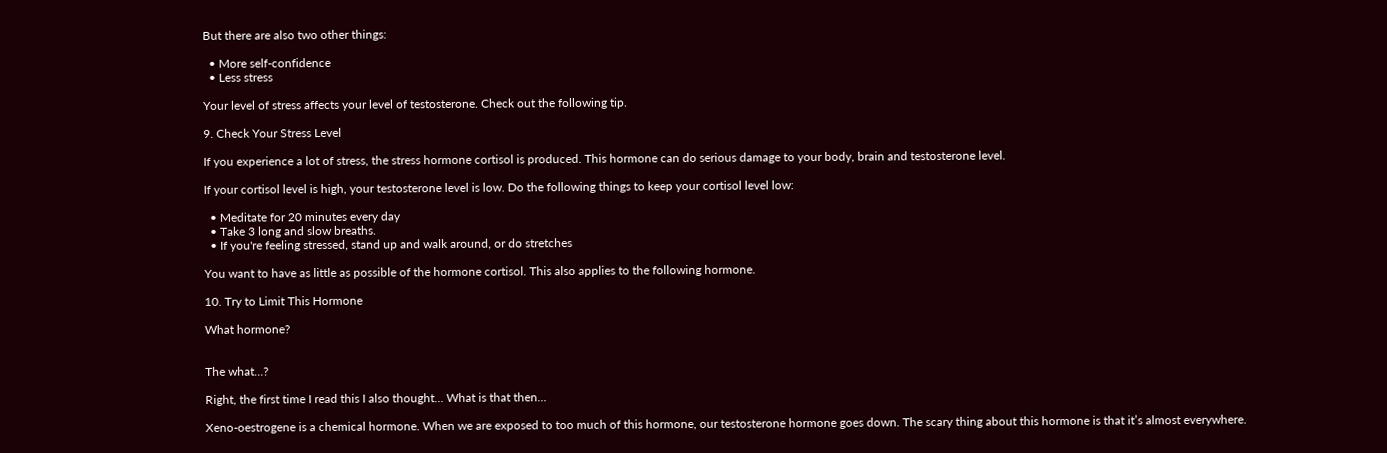But there are also two other things:

  • More self-confidence
  • Less stress

Your level of stress affects your level of testosterone. Check out the following tip.

9. Check Your Stress Level

If you experience a lot of stress, the stress hormone cortisol is produced. This hormone can do serious damage to your body, brain and testosterone level.

If your cortisol level is high, your testosterone level is low. Do the following things to keep your cortisol level low:

  • Meditate for 20 minutes every day
  • Take 3 long and slow breaths.
  • If you're feeling stressed, stand up and walk around, or do stretches

You want to have as little as possible of the hormone cortisol. This also applies to the following hormone.

10. Try to Limit This Hormone

What hormone?


The what…?

Right, the first time I read this I also thought… What is that then…

Xeno-oestrogene is a chemical hormone. When we are exposed to too much of this hormone, our testosterone hormone goes down. The scary thing about this hormone is that it’s almost everywhere.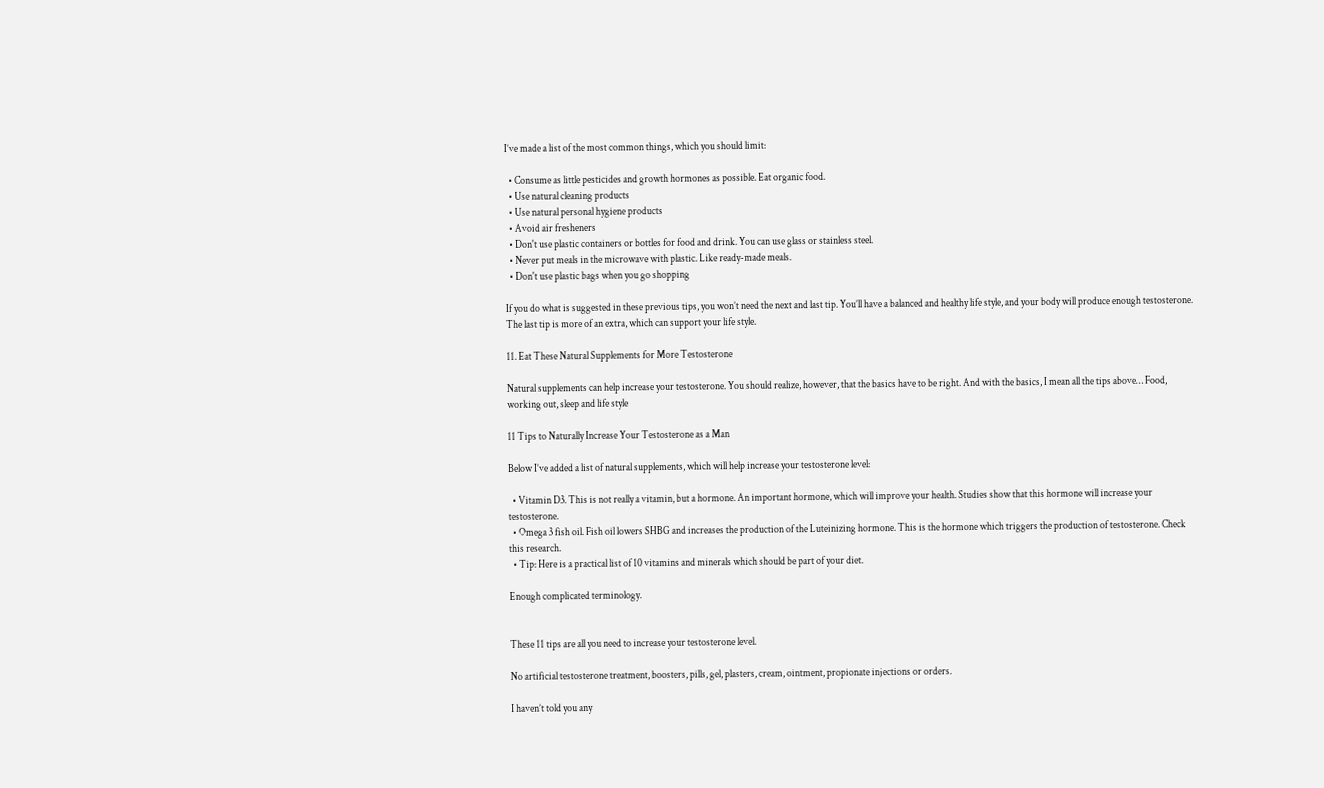I’ve made a list of the most common things, which you should limit:

  • Consume as little pesticides and growth hormones as possible. Eat organic food.
  • Use natural cleaning products
  • Use natural personal hygiene products
  • Avoid air fresheners
  • Don't use plastic containers or bottles for food and drink. You can use glass or stainless steel.
  • Never put meals in the microwave with plastic. Like ready-made meals.
  • Don't use plastic bags when you go shopping

If you do what is suggested in these previous tips, you won’t need the next and last tip. You’ll have a balanced and healthy life style, and your body will produce enough testosterone. The last tip is more of an extra, which can support your life style.

11. Eat These Natural Supplements for More Testosterone

Natural supplements can help increase your testosterone. You should realize, however, that the basics have to be right. And with the basics, I mean all the tips above… Food, working out, sleep and life style

11 Tips to Naturally Increase Your Testosterone as a Man

Below I’ve added a list of natural supplements, which will help increase your testosterone level:

  • Vitamin D3. This is not really a vitamin, but a hormone. An important hormone, which will improve your health. Studies show that this hormone will increase your testosterone.
  • Omega 3 fish oil. Fish oil lowers SHBG and increases the production of the Luteinizing hormone. This is the hormone which triggers the production of testosterone. Check this research.
  • Tip: Here is a practical list of 10 vitamins and minerals which should be part of your diet.

Enough complicated terminology.


These 11 tips are all you need to increase your testosterone level.

No artificial testosterone treatment, boosters, pills, gel, plasters, cream, ointment, propionate injections or orders.

I haven’t told you any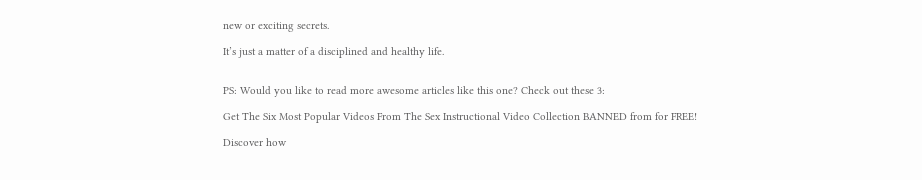new or exciting secrets.

It’s just a matter of a disciplined and healthy life.


PS: Would you like to read more awesome articles like this one? Check out these 3:

Get The Six Most Popular Videos From The Sex Instructional Video Collection BANNED from for FREE!

Discover how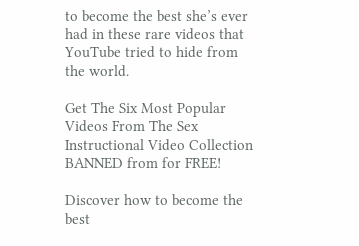to become the best she’s ever had in these rare videos that YouTube tried to hide from the world.

Get The Six Most Popular Videos From The Sex Instructional Video Collection BANNED from for FREE!

Discover how to become the best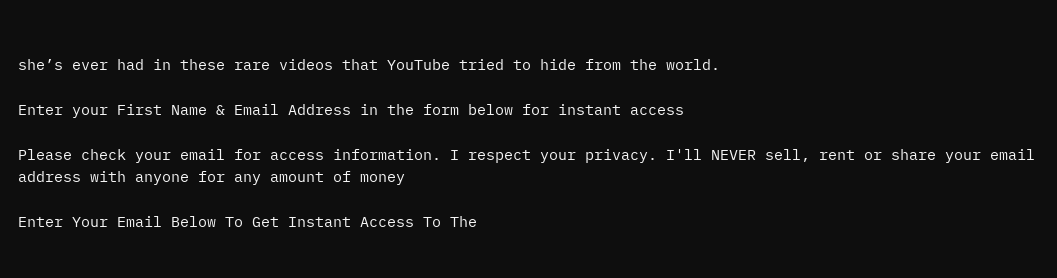she’s ever had in these rare videos that YouTube tried to hide from the world.

Enter your First Name & Email Address in the form below for instant access

Please check your email for access information. I respect your privacy. I'll NEVER sell, rent or share your email address with anyone for any amount of money

Enter Your Email Below To Get Instant Access To The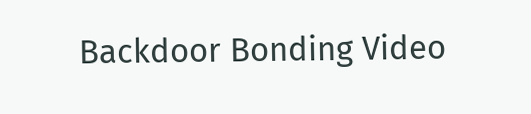Backdoor Bonding Video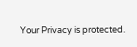Your Privacy is protected.